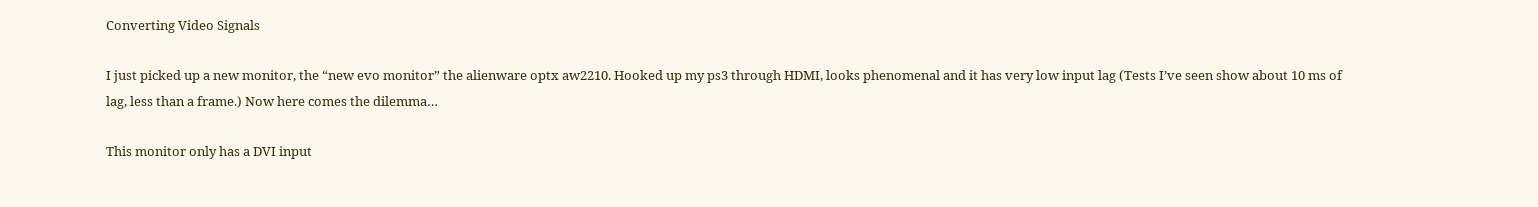Converting Video Signals

I just picked up a new monitor, the “new evo monitor” the alienware optx aw2210. Hooked up my ps3 through HDMI, looks phenomenal and it has very low input lag (Tests I’ve seen show about 10 ms of lag, less than a frame.) Now here comes the dilemma…

This monitor only has a DVI input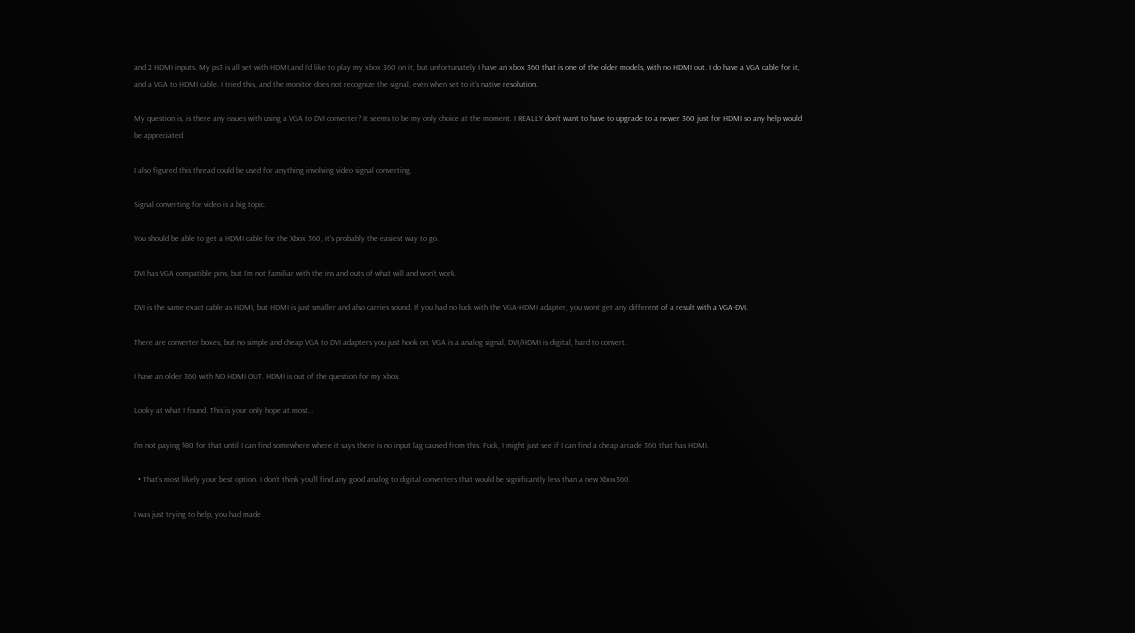and 2 HDMI inputs. My ps3 is all set with HDMI,and I’d like to play my xbox 360 on it, but unfortunately I have an xbox 360 that is one of the older models, with no HDMI out. I do have a VGA cable for it, and a VGA to HDMI cable. I tried this, and the monitor does not recognize the signal, even when set to it’s native resolution.

My question is, is there any issues with using a VGA to DVI converter? It seems to be my only choice at the moment. I REALLY don’t want to have to upgrade to a newer 360 just for HDMI so any help would be appreciated.

I also figured this thread could be used for anything involving video signal converting.

Signal converting for video is a big topic.

You should be able to get a HDMI cable for the Xbox 360, it’s probably the easiest way to go.

DVI has VGA compatible pins, but I’m not familiar with the ins and outs of what will and won’t work.

DVI is the same exact cable as HDMI, but HDMI is just smaller and also carries sound. If you had no luck with the VGA-HDMI adapter, you wont get any different of a result with a VGA-DVI.

There are converter boxes, but no simple and cheap VGA to DVI adapters you just hook on. VGA is a analog signal, DVI/HDMI is digital, hard to convert.

I have an older 360 with NO HDMI OUT. HDMI is out of the question for my xbox.

Looky at what I found. This is your only hope at most…

I’m not paying $80 for that until I can find somewhere where it says there is no input lag caused from this. Fuck, I might just see if I can find a cheap arcade 360 that has HDMI.

  • That’s most likely your best option. I don’t think you’ll find any good analog to digital converters that would be significantly less than a new Xbox360.

I was just trying to help, you had made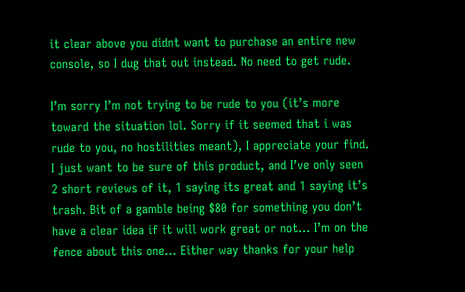it clear above you didnt want to purchase an entire new console, so I dug that out instead. No need to get rude.

I’m sorry I’m not trying to be rude to you (it’s more toward the situation lol. Sorry if it seemed that i was rude to you, no hostilities meant), I appreciate your find. I just want to be sure of this product, and I’ve only seen 2 short reviews of it, 1 saying its great and 1 saying it’s trash. Bit of a gamble being $80 for something you don’t have a clear idea if it will work great or not… I’m on the fence about this one… Either way thanks for your help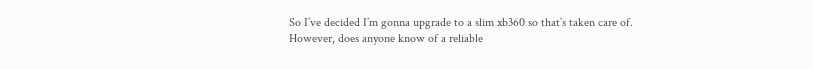So I’ve decided I’m gonna upgrade to a slim xb360 so that’s taken care of. However, does anyone know of a reliable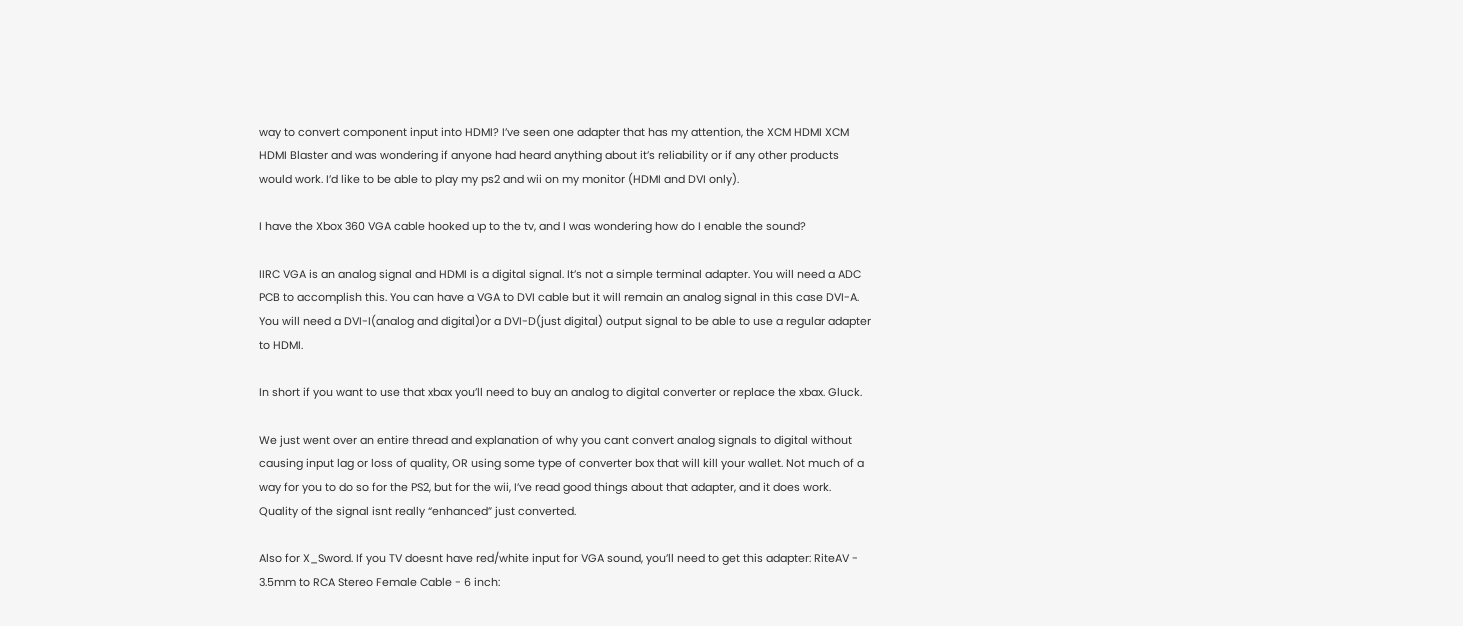way to convert component input into HDMI? I’ve seen one adapter that has my attention, the XCM HDMI XCM HDMI Blaster and was wondering if anyone had heard anything about it’s reliability or if any other products would work. I’d like to be able to play my ps2 and wii on my monitor (HDMI and DVI only).

I have the Xbox 360 VGA cable hooked up to the tv, and I was wondering how do I enable the sound?

IIRC VGA is an analog signal and HDMI is a digital signal. It’s not a simple terminal adapter. You will need a ADC PCB to accomplish this. You can have a VGA to DVI cable but it will remain an analog signal in this case DVI-A. You will need a DVI-I(analog and digital)or a DVI-D(just digital) output signal to be able to use a regular adapter to HDMI.

In short if you want to use that xbax you’ll need to buy an analog to digital converter or replace the xbax. Gluck.

We just went over an entire thread and explanation of why you cant convert analog signals to digital without causing input lag or loss of quality, OR using some type of converter box that will kill your wallet. Not much of a way for you to do so for the PS2, but for the wii, I’ve read good things about that adapter, and it does work. Quality of the signal isnt really “enhanced” just converted.

Also for X_Sword. If you TV doesnt have red/white input for VGA sound, you’ll need to get this adapter: RiteAV - 3.5mm to RCA Stereo Female Cable - 6 inch: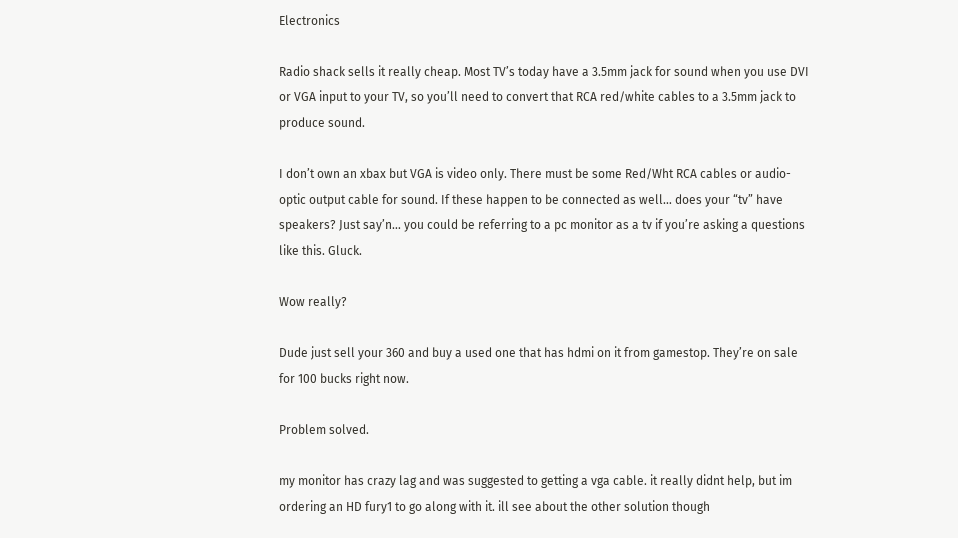Electronics

Radio shack sells it really cheap. Most TV’s today have a 3.5mm jack for sound when you use DVI or VGA input to your TV, so you’ll need to convert that RCA red/white cables to a 3.5mm jack to produce sound.

I don’t own an xbax but VGA is video only. There must be some Red/Wht RCA cables or audio-optic output cable for sound. If these happen to be connected as well… does your “tv” have speakers? Just say’n… you could be referring to a pc monitor as a tv if you’re asking a questions like this. Gluck.

Wow really?

Dude just sell your 360 and buy a used one that has hdmi on it from gamestop. They’re on sale for 100 bucks right now.

Problem solved.

my monitor has crazy lag and was suggested to getting a vga cable. it really didnt help, but im ordering an HD fury1 to go along with it. ill see about the other solution though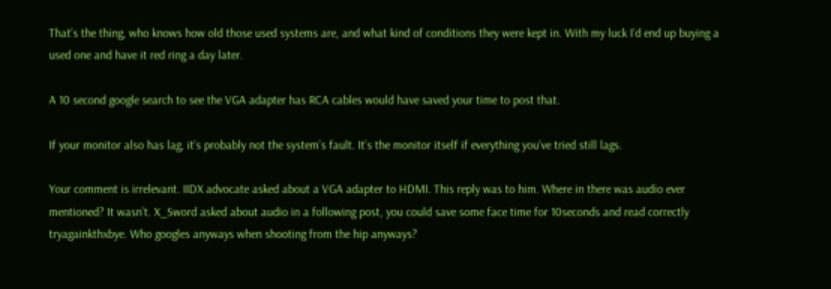That’s the thing, who knows how old those used systems are, and what kind of conditions they were kept in. With my luck I’d end up buying a used one and have it red ring a day later.

A 10 second google search to see the VGA adapter has RCA cables would have saved your time to post that.

If your monitor also has lag, it’s probably not the system’s fault. It’s the monitor itself if everything you’ve tried still lags.

Your comment is irrelevant. IIDX advocate asked about a VGA adapter to HDMI. This reply was to him. Where in there was audio ever mentioned? It wasn’t. X_Sword asked about audio in a following post, you could save some face time for 10seconds and read correctly tryagainkthxbye. Who googles anyways when shooting from the hip anyways?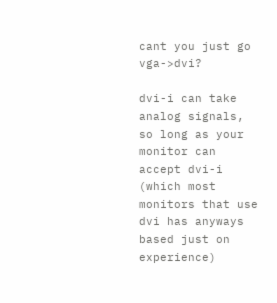cant you just go vga->dvi?

dvi-i can take analog signals, so long as your monitor can accept dvi-i (which most monitors that use dvi has anyways based just on experience)